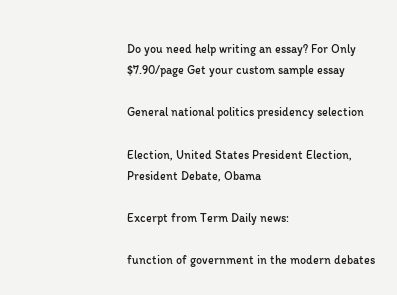Do you need help writing an essay? For Only $7.90/page Get your custom sample essay

General national politics presidency selection

Election, United States President Election, President Debate, Obama

Excerpt from Term Daily news:

function of government in the modern debates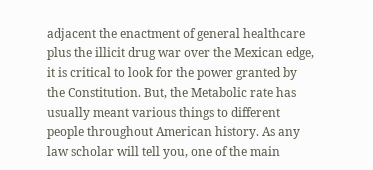adjacent the enactment of general healthcare plus the illicit drug war over the Mexican edge, it is critical to look for the power granted by the Constitution. But, the Metabolic rate has usually meant various things to different people throughout American history. As any law scholar will tell you, one of the main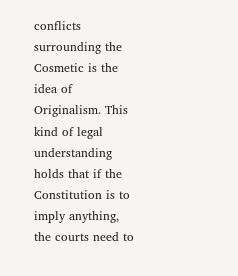conflicts surrounding the Cosmetic is the idea of Originalism. This kind of legal understanding holds that if the Constitution is to imply anything, the courts need to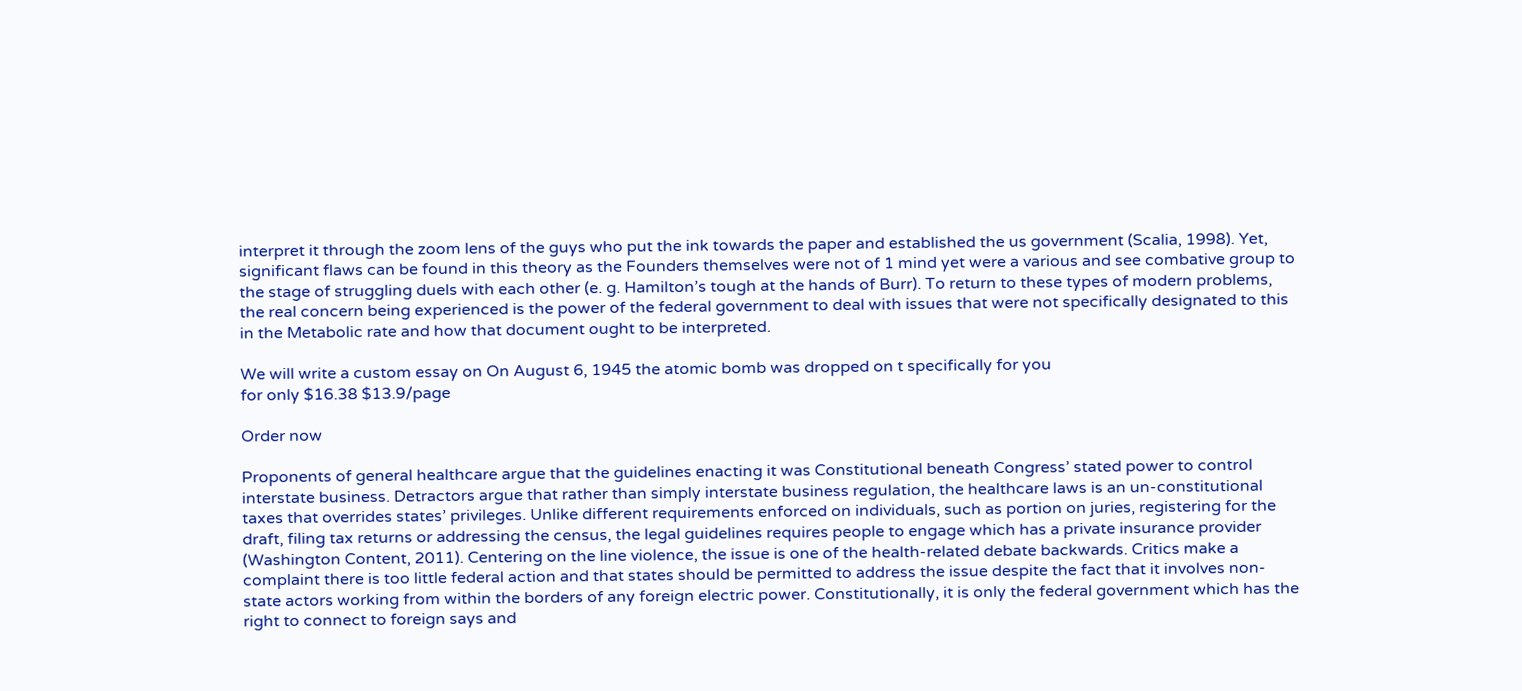interpret it through the zoom lens of the guys who put the ink towards the paper and established the us government (Scalia, 1998). Yet, significant flaws can be found in this theory as the Founders themselves were not of 1 mind yet were a various and see combative group to the stage of struggling duels with each other (e. g. Hamilton’s tough at the hands of Burr). To return to these types of modern problems, the real concern being experienced is the power of the federal government to deal with issues that were not specifically designated to this in the Metabolic rate and how that document ought to be interpreted.

We will write a custom essay on On August 6, 1945 the atomic bomb was dropped on t specifically for you
for only $16.38 $13.9/page

Order now

Proponents of general healthcare argue that the guidelines enacting it was Constitutional beneath Congress’ stated power to control interstate business. Detractors argue that rather than simply interstate business regulation, the healthcare laws is an un-constitutional taxes that overrides states’ privileges. Unlike different requirements enforced on individuals, such as portion on juries, registering for the draft, filing tax returns or addressing the census, the legal guidelines requires people to engage which has a private insurance provider (Washington Content, 2011). Centering on the line violence, the issue is one of the health-related debate backwards. Critics make a complaint there is too little federal action and that states should be permitted to address the issue despite the fact that it involves non-state actors working from within the borders of any foreign electric power. Constitutionally, it is only the federal government which has the right to connect to foreign says and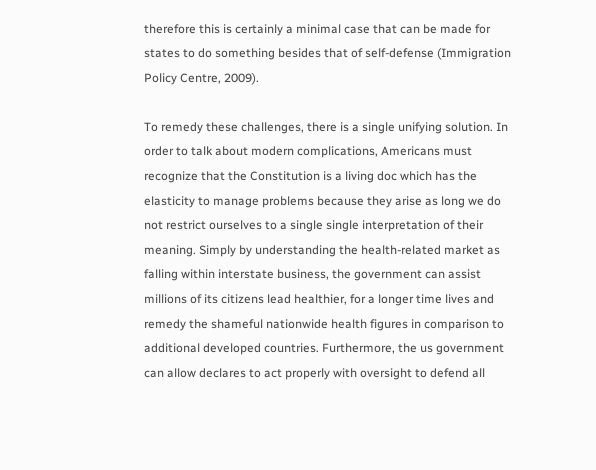therefore this is certainly a minimal case that can be made for states to do something besides that of self-defense (Immigration Policy Centre, 2009).

To remedy these challenges, there is a single unifying solution. In order to talk about modern complications, Americans must recognize that the Constitution is a living doc which has the elasticity to manage problems because they arise as long we do not restrict ourselves to a single single interpretation of their meaning. Simply by understanding the health-related market as falling within interstate business, the government can assist millions of its citizens lead healthier, for a longer time lives and remedy the shameful nationwide health figures in comparison to additional developed countries. Furthermore, the us government can allow declares to act properly with oversight to defend all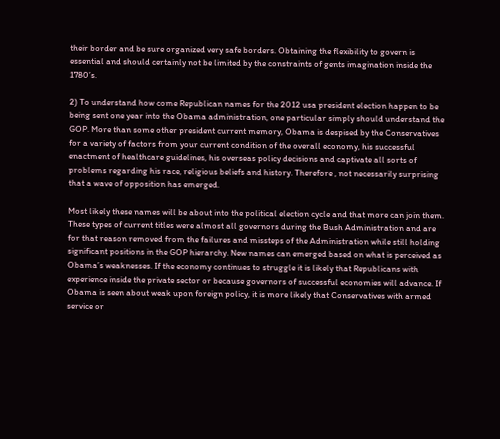their border and be sure organized very safe borders. Obtaining the flexibility to govern is essential and should certainly not be limited by the constraints of gents imagination inside the 1780’s.

2) To understand how come Republican names for the 2012 usa president election happen to be being sent one year into the Obama administration, one particular simply should understand the GOP. More than some other president current memory, Obama is despised by the Conservatives for a variety of factors from your current condition of the overall economy, his successful enactment of healthcare guidelines, his overseas policy decisions and captivate all sorts of problems regarding his race, religious beliefs and history. Therefore , not necessarily surprising that a wave of opposition has emerged.

Most likely these names will be about into the political election cycle and that more can join them. These types of current titles were almost all governors during the Bush Administration and are for that reason removed from the failures and missteps of the Administration while still holding significant positions in the GOP hierarchy. New names can emerged based on what is perceived as Obama’s weaknesses. If the economy continues to struggle it is likely that Republicans with experience inside the private sector or because governors of successful economies will advance. If Obama is seen about weak upon foreign policy, it is more likely that Conservatives with armed service or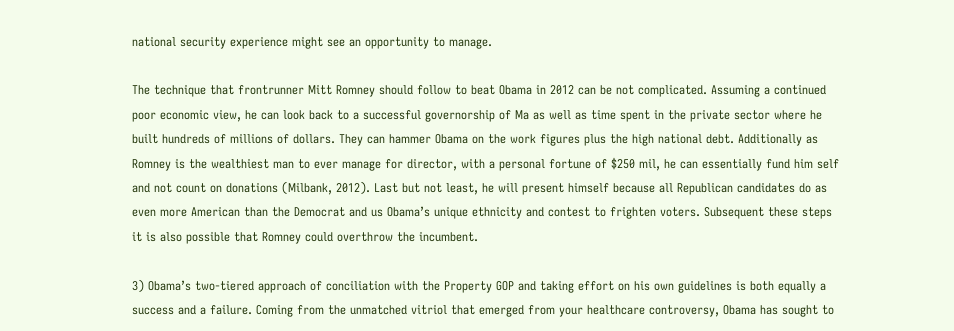national security experience might see an opportunity to manage.

The technique that frontrunner Mitt Romney should follow to beat Obama in 2012 can be not complicated. Assuming a continued poor economic view, he can look back to a successful governorship of Ma as well as time spent in the private sector where he built hundreds of millions of dollars. They can hammer Obama on the work figures plus the high national debt. Additionally as Romney is the wealthiest man to ever manage for director, with a personal fortune of $250 mil, he can essentially fund him self and not count on donations (Milbank, 2012). Last but not least, he will present himself because all Republican candidates do as even more American than the Democrat and us Obama’s unique ethnicity and contest to frighten voters. Subsequent these steps it is also possible that Romney could overthrow the incumbent.

3) Obama’s two-tiered approach of conciliation with the Property GOP and taking effort on his own guidelines is both equally a success and a failure. Coming from the unmatched vitriol that emerged from your healthcare controversy, Obama has sought to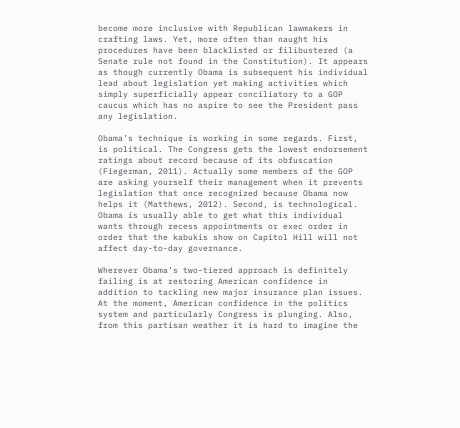become more inclusive with Republican lawmakers in crafting laws. Yet, more often than naught his procedures have been blacklisted or filibustered (a Senate rule not found in the Constitution). It appears as though currently Obama is subsequent his individual lead about legislation yet making activities which simply superficially appear conciliatory to a GOP caucus which has no aspire to see the President pass any legislation.

Obama’s technique is working in some regards. First, is political. The Congress gets the lowest endorsement ratings about record because of its obfuscation (Fiegerman, 2011). Actually some members of the GOP are asking yourself their management when it prevents legislation that once recognized because Obama now helps it (Matthews, 2012). Second, is technological. Obama is usually able to get what this individual wants through recess appointments or exec order in order that the kabukis show on Capitol Hill will not affect day-to-day governance.

Wherever Obama’s two-tiered approach is definitely failing is at restoring American confidence in addition to tackling new major insurance plan issues. At the moment, American confidence in the politics system and particularly Congress is plunging. Also, from this partisan weather it is hard to imagine the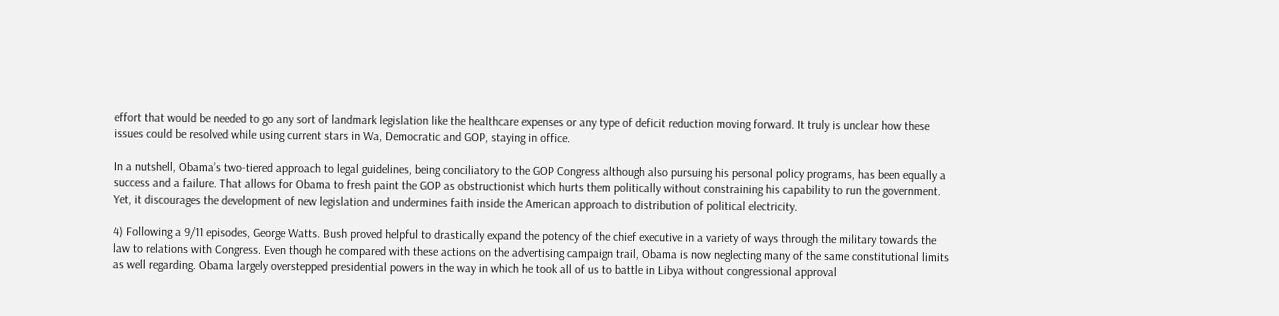effort that would be needed to go any sort of landmark legislation like the healthcare expenses or any type of deficit reduction moving forward. It truly is unclear how these issues could be resolved while using current stars in Wa, Democratic and GOP, staying in office.

In a nutshell, Obama’s two-tiered approach to legal guidelines, being conciliatory to the GOP Congress although also pursuing his personal policy programs, has been equally a success and a failure. That allows for Obama to fresh paint the GOP as obstructionist which hurts them politically without constraining his capability to run the government. Yet, it discourages the development of new legislation and undermines faith inside the American approach to distribution of political electricity.

4) Following a 9/11 episodes, George Watts. Bush proved helpful to drastically expand the potency of the chief executive in a variety of ways through the military towards the law to relations with Congress. Even though he compared with these actions on the advertising campaign trail, Obama is now neglecting many of the same constitutional limits as well regarding. Obama largely overstepped presidential powers in the way in which he took all of us to battle in Libya without congressional approval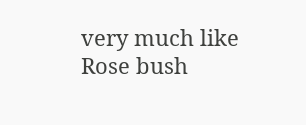very much like Rose bush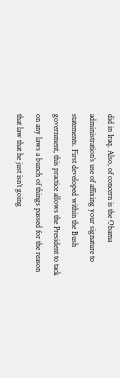did in Iraq. Also, of concern is the Obama administration’s use of affixing your signature to statements. First developed within the Bush government, this practice allows the President to tack on any laws a bunch of things passed for the reason that law that he just isn’t going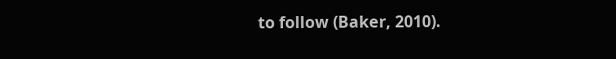to follow (Baker, 2010).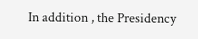In addition , the Presidency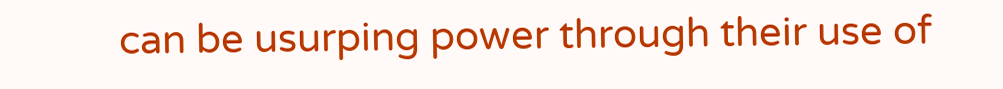can be usurping power through their use of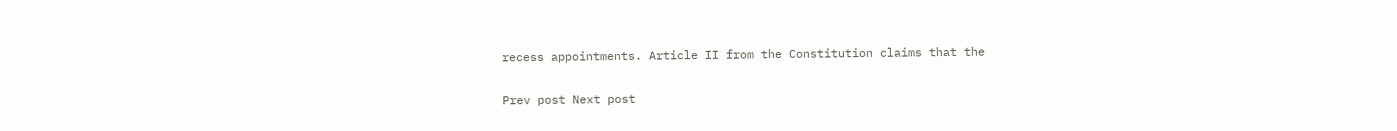recess appointments. Article II from the Constitution claims that the

Prev post Next post